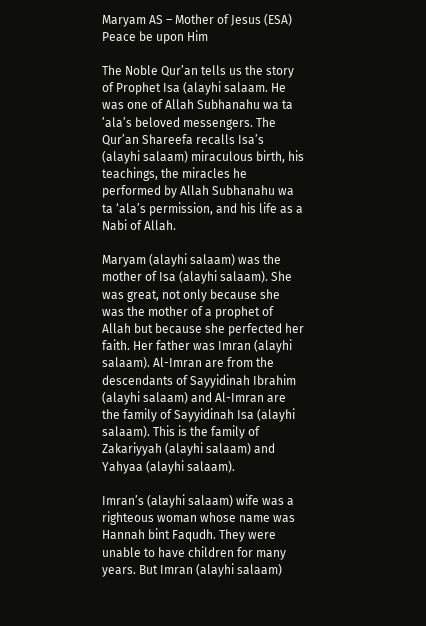Maryam AS – Mother of Jesus (ESA) Peace be upon Him

The Noble Qur’an tells us the story of Prophet Isa (alayhi salaam. He was one of Allah Subhanahu wa ta ’ala’s beloved messengers. The Qur’an Shareefa recalls Isa’s (alayhi salaam) miraculous birth, his teachings, the miracles he performed by Allah Subhanahu wa ta ‘ala’s permission, and his life as a Nabi of Allah.

Maryam (alayhi salaam) was the mother of Isa (alayhi salaam). She was great, not only because she was the mother of a prophet of Allah but because she perfected her faith. Her father was Imran (alayhi salaam). Al-Imran are from the descendants of Sayyidinah Ibrahim (alayhi salaam) and Al-Imran are the family of Sayyidinah Isa (alayhi salaam). This is the family of Zakariyyah (alayhi salaam) and Yahyaa (alayhi salaam).

Imran’s (alayhi salaam) wife was a righteous woman whose name was Hannah bint Faqudh. They were unable to have children for many years. But Imran (alayhi salaam)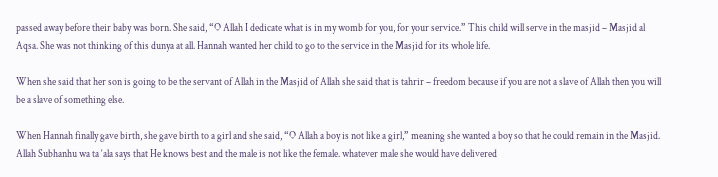passed away before their baby was born. She said, “O Allah I dedicate what is in my womb for you, for your service.” This child will serve in the masjid – Masjid al Aqsa. She was not thinking of this dunya at all. Hannah wanted her child to go to the service in the Masjid for its whole life.

When she said that her son is going to be the servant of Allah in the Masjid of Allah she said that is tahrir – freedom because if you are not a slave of Allah then you will be a slave of something else.

When Hannah finally gave birth, she gave birth to a girl and she said, “O Allah a boy is not like a girl,” meaning she wanted a boy so that he could remain in the Masjid. Allah Subhanhu wa ta ‘ala says that He knows best and the male is not like the female. whatever male she would have delivered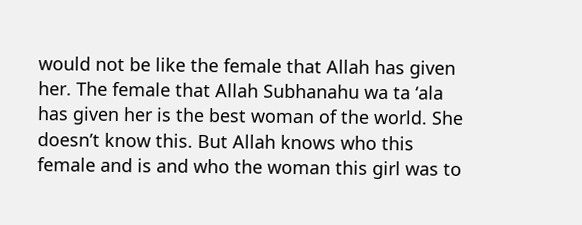would not be like the female that Allah has given her. The female that Allah Subhanahu wa ta ‘ala has given her is the best woman of the world. She doesn’t know this. But Allah knows who this female and is and who the woman this girl was to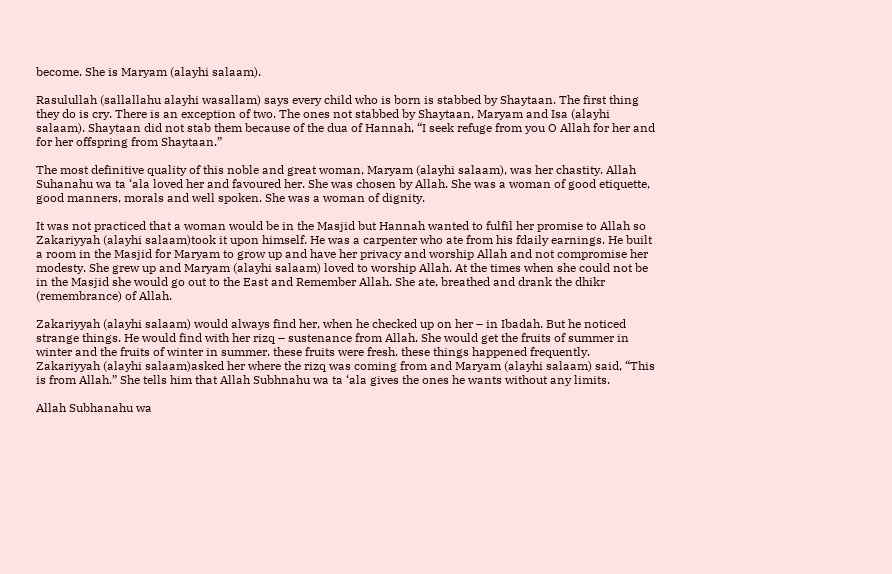become. She is Maryam (alayhi salaam).

Rasulullah (sallallahu alayhi wasallam) says every child who is born is stabbed by Shaytaan. The first thing they do is cry. There is an exception of two. The ones not stabbed by Shaytaan, Maryam and Isa (alayhi salaam). Shaytaan did not stab them because of the dua of Hannah, “I seek refuge from you O Allah for her and for her offspring from Shaytaan.”

The most definitive quality of this noble and great woman, Maryam (alayhi salaam), was her chastity. Allah Suhanahu wa ta ‘ala loved her and favoured her. She was chosen by Allah. She was a woman of good etiquette, good manners, morals and well spoken. She was a woman of dignity.

It was not practiced that a woman would be in the Masjid but Hannah wanted to fulfil her promise to Allah so Zakariyyah (alayhi salaam)took it upon himself. He was a carpenter who ate from his fdaily earnings. He built a room in the Masjid for Maryam to grow up and have her privacy and worship Allah and not compromise her modesty. She grew up and Maryam (alayhi salaam) loved to worship Allah. At the times when she could not be in the Masjid she would go out to the East and Remember Allah. She ate, breathed and drank the dhikr (remembrance) of Allah.

Zakariyyah (alayhi salaam) would always find her, when he checked up on her – in Ibadah. But he noticed strange things. He would find with her rizq – sustenance from Allah. She would get the fruits of summer in winter and the fruits of winter in summer. these fruits were fresh. these things happened frequently. Zakariyyah (alayhi salaam)asked her where the rizq was coming from and Maryam (alayhi salaam) said, “This is from Allah.” She tells him that Allah Subhnahu wa ta ‘ala gives the ones he wants without any limits.

Allah Subhanahu wa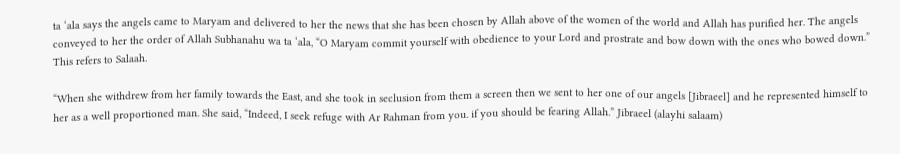ta ‘ala says the angels came to Maryam and delivered to her the news that she has been chosen by Allah above of the women of the world and Allah has purified her. The angels conveyed to her the order of Allah Subhanahu wa ta ‘ala, “O Maryam commit yourself with obedience to your Lord and prostrate and bow down with the ones who bowed down.” This refers to Salaah.

“When she withdrew from her family towards the East, and she took in seclusion from them a screen then we sent to her one of our angels [Jibraeel] and he represented himself to her as a well proportioned man. She said, “Indeed, I seek refuge with Ar Rahman from you. if you should be fearing Allah.” Jibraeel (alayhi salaam)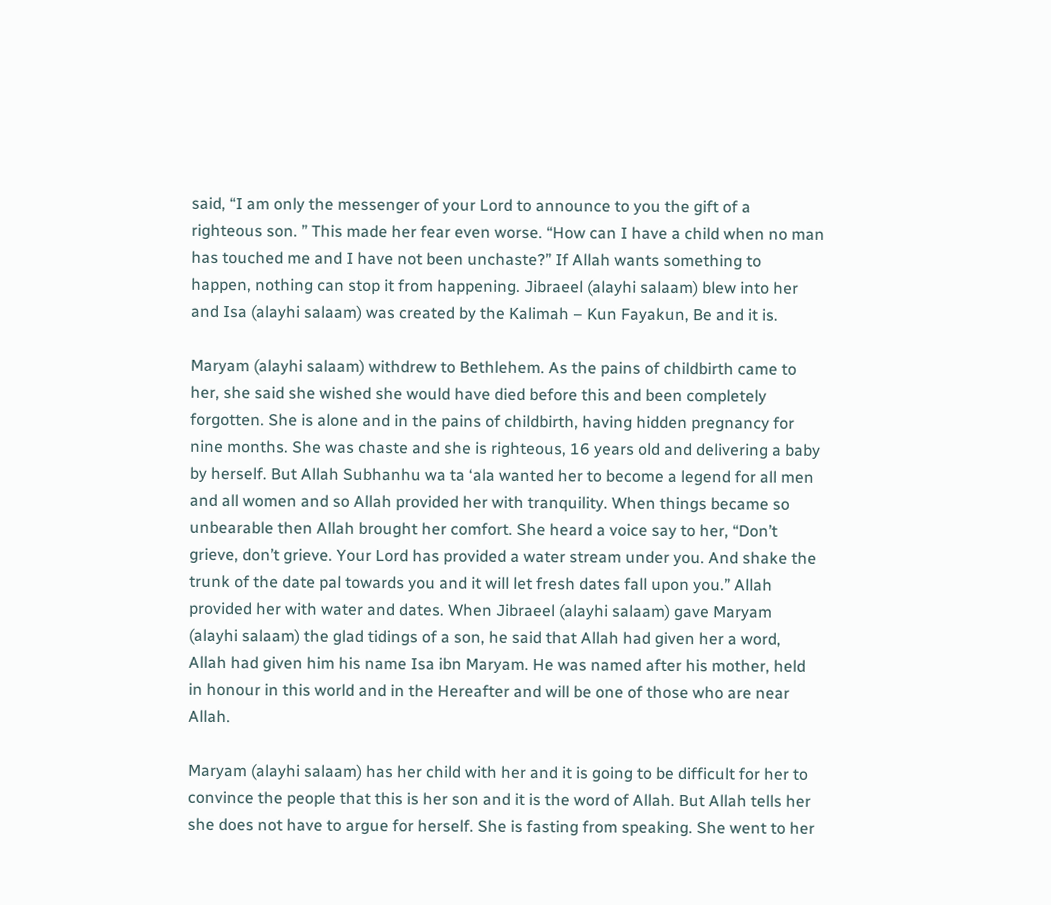said, “I am only the messenger of your Lord to announce to you the gift of a righteous son. ” This made her fear even worse. “How can I have a child when no man has touched me and I have not been unchaste?” If Allah wants something to happen, nothing can stop it from happening. Jibraeel (alayhi salaam) blew into her and Isa (alayhi salaam) was created by the Kalimah – Kun Fayakun, Be and it is.

Maryam (alayhi salaam) withdrew to Bethlehem. As the pains of childbirth came to her, she said she wished she would have died before this and been completely forgotten. She is alone and in the pains of childbirth, having hidden pregnancy for nine months. She was chaste and she is righteous, 16 years old and delivering a baby by herself. But Allah Subhanhu wa ta ‘ala wanted her to become a legend for all men and all women and so Allah provided her with tranquility. When things became so unbearable then Allah brought her comfort. She heard a voice say to her, “Don’t grieve, don’t grieve. Your Lord has provided a water stream under you. And shake the trunk of the date pal towards you and it will let fresh dates fall upon you.” Allah provided her with water and dates. When Jibraeel (alayhi salaam) gave Maryam (alayhi salaam) the glad tidings of a son, he said that Allah had given her a word, Allah had given him his name Isa ibn Maryam. He was named after his mother, held in honour in this world and in the Hereafter and will be one of those who are near Allah.

Maryam (alayhi salaam) has her child with her and it is going to be difficult for her to convince the people that this is her son and it is the word of Allah. But Allah tells her she does not have to argue for herself. She is fasting from speaking. She went to her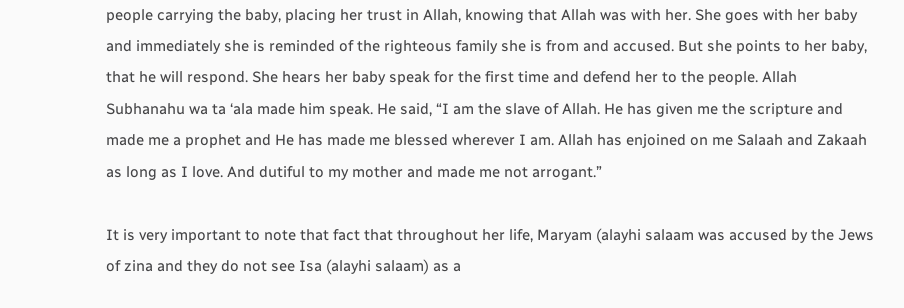people carrying the baby, placing her trust in Allah, knowing that Allah was with her. She goes with her baby and immediately she is reminded of the righteous family she is from and accused. But she points to her baby, that he will respond. She hears her baby speak for the first time and defend her to the people. Allah Subhanahu wa ta ‘ala made him speak. He said, “I am the slave of Allah. He has given me the scripture and made me a prophet and He has made me blessed wherever I am. Allah has enjoined on me Salaah and Zakaah as long as I love. And dutiful to my mother and made me not arrogant.”

It is very important to note that fact that throughout her life, Maryam (alayhi salaam was accused by the Jews of zina and they do not see Isa (alayhi salaam) as a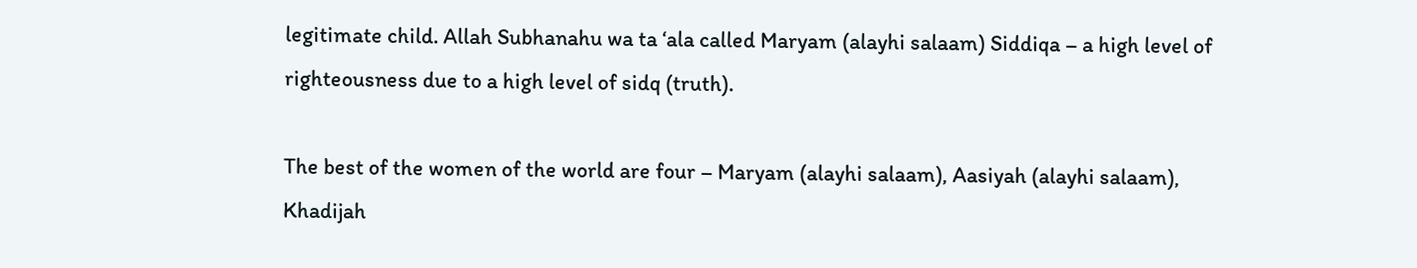legitimate child. Allah Subhanahu wa ta ‘ala called Maryam (alayhi salaam) Siddiqa – a high level of righteousness due to a high level of sidq (truth).

The best of the women of the world are four – Maryam (alayhi salaam), Aasiyah (alayhi salaam), Khadijah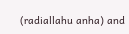(radiallahu anha) and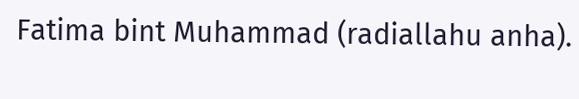Fatima bint Muhammad (radiallahu anha).